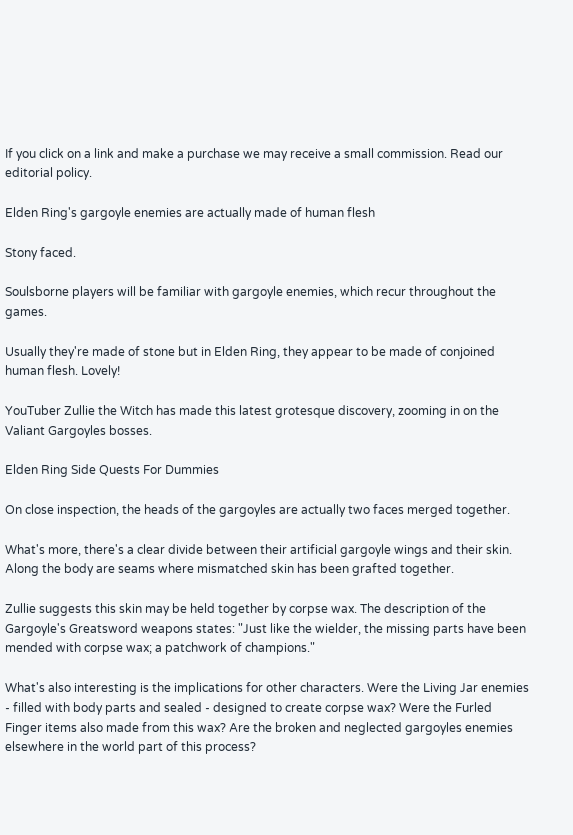If you click on a link and make a purchase we may receive a small commission. Read our editorial policy.

Elden Ring's gargoyle enemies are actually made of human flesh

Stony faced.

Soulsborne players will be familiar with gargoyle enemies, which recur throughout the games.

Usually they're made of stone but in Elden Ring, they appear to be made of conjoined human flesh. Lovely!

YouTuber Zullie the Witch has made this latest grotesque discovery, zooming in on the Valiant Gargoyles bosses.

Elden Ring Side Quests For Dummies

On close inspection, the heads of the gargoyles are actually two faces merged together.

What's more, there's a clear divide between their artificial gargoyle wings and their skin. Along the body are seams where mismatched skin has been grafted together.

Zullie suggests this skin may be held together by corpse wax. The description of the Gargoyle's Greatsword weapons states: "Just like the wielder, the missing parts have been mended with corpse wax; a patchwork of champions."

What's also interesting is the implications for other characters. Were the Living Jar enemies - filled with body parts and sealed - designed to create corpse wax? Were the Furled Finger items also made from this wax? Are the broken and neglected gargoyles enemies elsewhere in the world part of this process?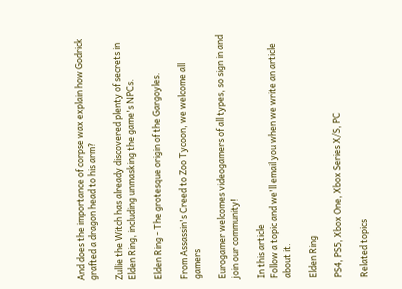And does the importance of corpse wax explain how Godrick grafted a dragon head to his arm?

Zullie the Witch has already discovered plenty of secrets in Elden Ring, including unmasking the game's NPCs.

Elden Ring - The grotesque origin of the Gargoyles.

From Assassin's Creed to Zoo Tycoon, we welcome all gamers

Eurogamer welcomes videogamers of all types, so sign in and join our community!

In this article
Follow a topic and we'll email you when we write an article about it.

Elden Ring

PS4, PS5, Xbox One, Xbox Series X/S, PC

Related topics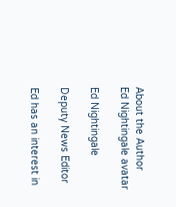About the Author
Ed Nightingale avatar

Ed Nightingale

Deputy News Editor

Ed has an interest in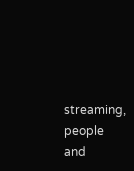streaming, people and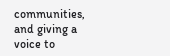communities, and giving a voice to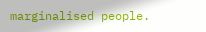marginalised people.